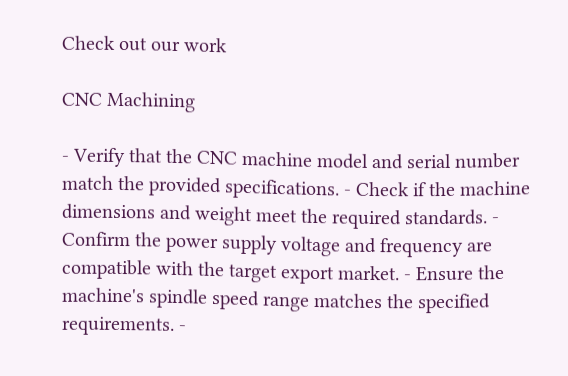Check out our work

CNC Machining

- Verify that the CNC machine model and serial number match the provided specifications. - Check if the machine dimensions and weight meet the required standards. - Confirm the power supply voltage and frequency are compatible with the target export market. - Ensure the machine's spindle speed range matches the specified requirements. -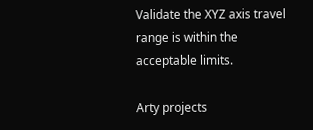Validate the XYZ axis travel range is within the acceptable limits.

Arty projects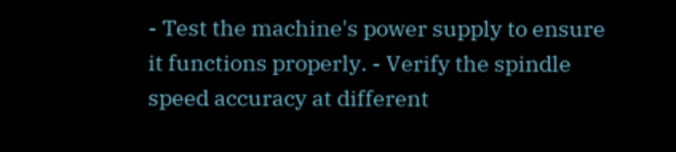- Test the machine's power supply to ensure it functions properly. - Verify the spindle speed accuracy at different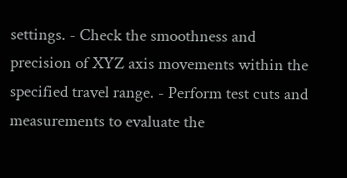settings. - Check the smoothness and precision of XYZ axis movements within the specified travel range. - Perform test cuts and measurements to evaluate the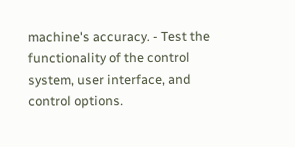machine's accuracy. - Test the functionality of the control system, user interface, and control options.